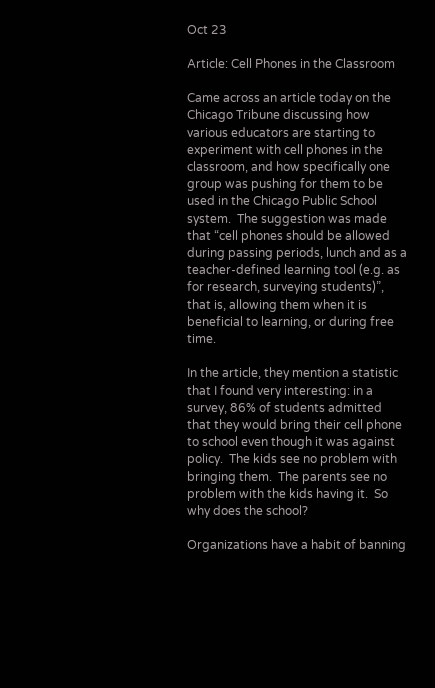Oct 23

Article: Cell Phones in the Classroom

Came across an article today on the Chicago Tribune discussing how various educators are starting to experiment with cell phones in the classroom, and how specifically one group was pushing for them to be used in the Chicago Public School system.  The suggestion was made that “cell phones should be allowed during passing periods, lunch and as a teacher-defined learning tool (e.g. as for research, surveying students)”, that is, allowing them when it is beneficial to learning, or during free time.

In the article, they mention a statistic that I found very interesting: in a survey, 86% of students admitted that they would bring their cell phone to school even though it was against policy.  The kids see no problem with bringing them.  The parents see no problem with the kids having it.  So why does the school?

Organizations have a habit of banning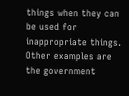things when they can be used for inappropriate things.  Other examples are the government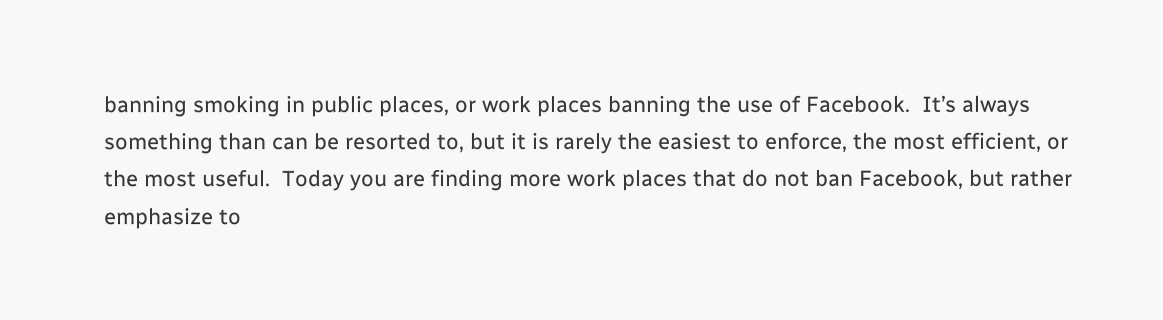banning smoking in public places, or work places banning the use of Facebook.  It’s always something than can be resorted to, but it is rarely the easiest to enforce, the most efficient, or the most useful.  Today you are finding more work places that do not ban Facebook, but rather emphasize to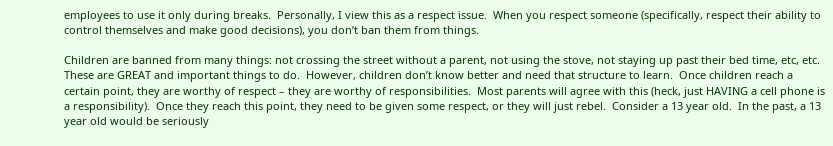employees to use it only during breaks.  Personally, I view this as a respect issue.  When you respect someone (specifically, respect their ability to control themselves and make good decisions), you don’t ban them from things.

Children are banned from many things: not crossing the street without a parent, not using the stove, not staying up past their bed time, etc, etc.  These are GREAT and important things to do.  However, children don’t know better and need that structure to learn.  Once children reach a certain point, they are worthy of respect – they are worthy of responsibilities.  Most parents will agree with this (heck, just HAVING a cell phone is a responsibility).  Once they reach this point, they need to be given some respect, or they will just rebel.  Consider a 13 year old.  In the past, a 13 year old would be seriously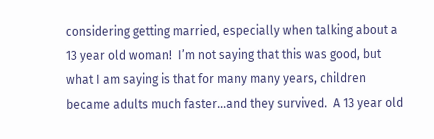considering getting married, especially when talking about a 13 year old woman!  I’m not saying that this was good, but what I am saying is that for many many years, children became adults much faster…and they survived.  A 13 year old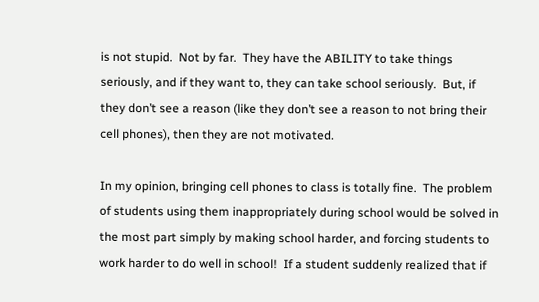is not stupid.  Not by far.  They have the ABILITY to take things seriously, and if they want to, they can take school seriously.  But, if they don’t see a reason (like they don’t see a reason to not bring their cell phones), then they are not motivated.

In my opinion, bringing cell phones to class is totally fine.  The problem of students using them inappropriately during school would be solved in the most part simply by making school harder, and forcing students to work harder to do well in school!  If a student suddenly realized that if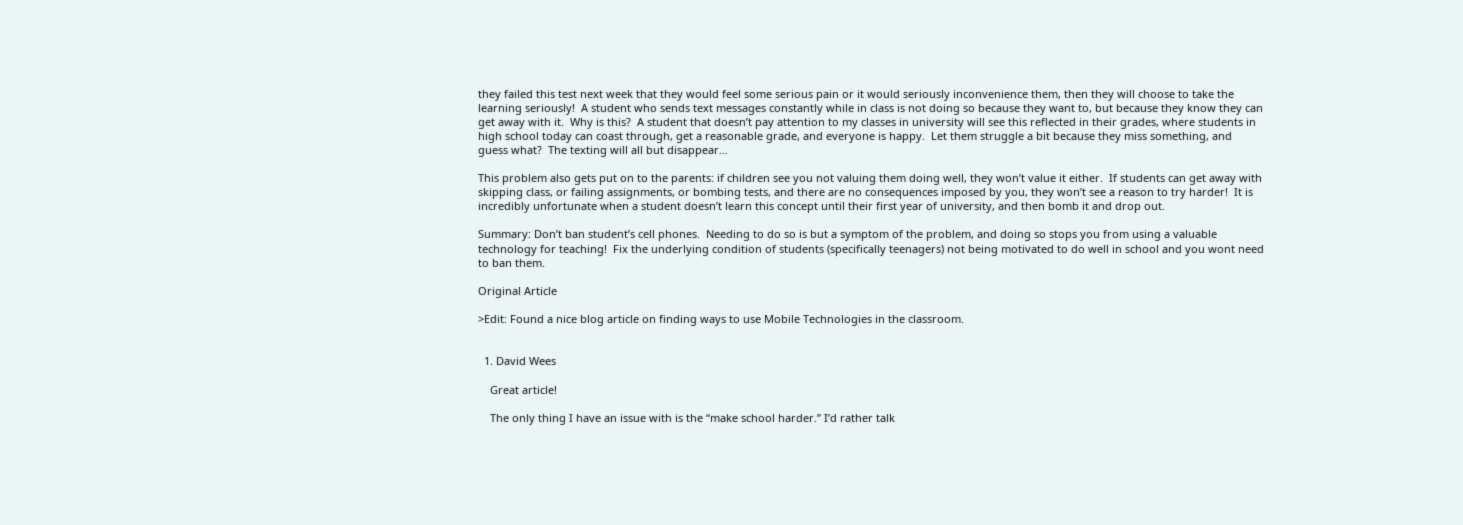they failed this test next week that they would feel some serious pain or it would seriously inconvenience them, then they will choose to take the learning seriously!  A student who sends text messages constantly while in class is not doing so because they want to, but because they know they can get away with it.  Why is this?  A student that doesn’t pay attention to my classes in university will see this reflected in their grades, where students in high school today can coast through, get a reasonable grade, and everyone is happy.  Let them struggle a bit because they miss something, and guess what?  The texting will all but disappear…

This problem also gets put on to the parents: if children see you not valuing them doing well, they won’t value it either.  If students can get away with skipping class, or failing assignments, or bombing tests, and there are no consequences imposed by you, they won’t see a reason to try harder!  It is incredibly unfortunate when a student doesn’t learn this concept until their first year of university, and then bomb it and drop out.

Summary: Don’t ban student’s cell phones.  Needing to do so is but a symptom of the problem, and doing so stops you from using a valuable technology for teaching!  Fix the underlying condition of students (specifically teenagers) not being motivated to do well in school and you wont need to ban them.

Original Article

>Edit: Found a nice blog article on finding ways to use Mobile Technologies in the classroom.


  1. David Wees

    Great article!

    The only thing I have an issue with is the “make school harder.” I’d rather talk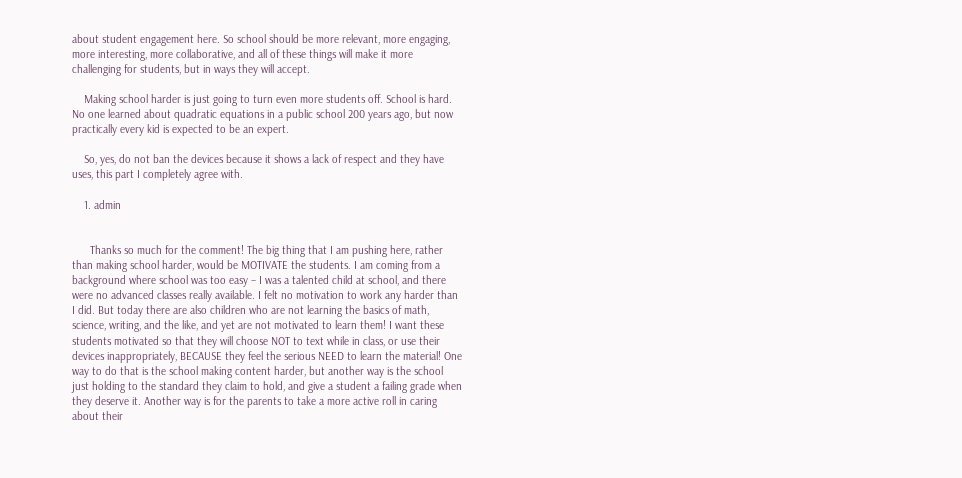about student engagement here. So school should be more relevant, more engaging, more interesting, more collaborative, and all of these things will make it more challenging for students, but in ways they will accept.

    Making school harder is just going to turn even more students off. School is hard. No one learned about quadratic equations in a public school 200 years ago, but now practically every kid is expected to be an expert.

    So, yes, do not ban the devices because it shows a lack of respect and they have uses, this part I completely agree with.

    1. admin


      Thanks so much for the comment! The big thing that I am pushing here, rather than making school harder, would be MOTIVATE the students. I am coming from a background where school was too easy – I was a talented child at school, and there were no advanced classes really available. I felt no motivation to work any harder than I did. But today there are also children who are not learning the basics of math, science, writing, and the like, and yet are not motivated to learn them! I want these students motivated so that they will choose NOT to text while in class, or use their devices inappropriately, BECAUSE they feel the serious NEED to learn the material! One way to do that is the school making content harder, but another way is the school just holding to the standard they claim to hold, and give a student a failing grade when they deserve it. Another way is for the parents to take a more active roll in caring about their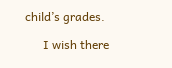child’s grades.

      I wish there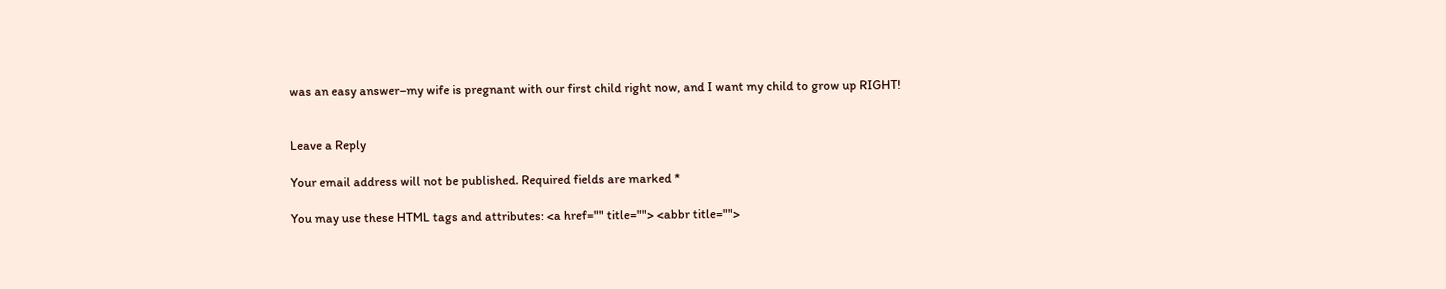was an easy answer–my wife is pregnant with our first child right now, and I want my child to grow up RIGHT!


Leave a Reply

Your email address will not be published. Required fields are marked *

You may use these HTML tags and attributes: <a href="" title=""> <abbr title="">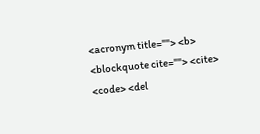<acronym title=""> <b> <blockquote cite=""> <cite> <code> <del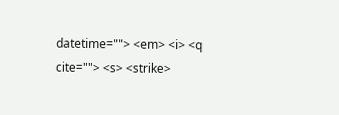datetime=""> <em> <i> <q cite=""> <s> <strike>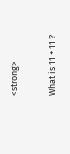<strong>

What is 11 + 11 ?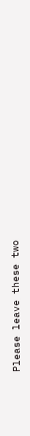Please leave these two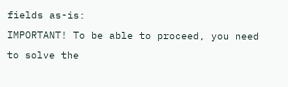fields as-is:
IMPORTANT! To be able to proceed, you need to solve the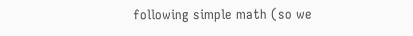following simple math (so we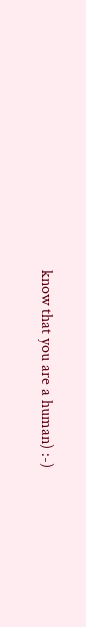know that you are a human) :-)